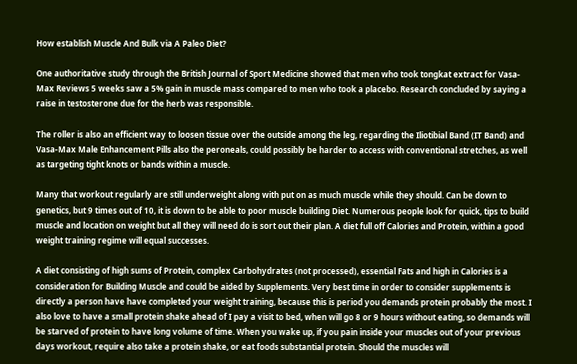How establish Muscle And Bulk via A Paleo Diet?

One authoritative study through the British Journal of Sport Medicine showed that men who took tongkat extract for Vasa-Max Reviews 5 weeks saw a 5% gain in muscle mass compared to men who took a placebo. Research concluded by saying a raise in testosterone due for the herb was responsible.

The roller is also an efficient way to loosen tissue over the outside among the leg, regarding the Iliotibial Band (IT Band) and Vasa-Max Male Enhancement Pills also the peroneals, could possibly be harder to access with conventional stretches, as well as targeting tight knots or bands within a muscle.

Many that workout regularly are still underweight along with put on as much muscle while they should. Can be down to genetics, but 9 times out of 10, it is down to be able to poor muscle building Diet. Numerous people look for quick, tips to build muscle and location on weight but all they will need do is sort out their plan. A diet full off Calories and Protein, within a good weight training regime will equal successes.

A diet consisting of high sums of Protein, complex Carbohydrates (not processed), essential Fats and high in Calories is a consideration for Building Muscle and could be aided by Supplements. Very best time in order to consider supplements is directly a person have have completed your weight training, because this is period you demands protein probably the most. I also love to have a small protein shake ahead of I pay a visit to bed, when will go 8 or 9 hours without eating, so demands will be starved of protein to have long volume of time. When you wake up, if you pain inside your muscles out of your previous days workout, require also take a protein shake, or eat foods substantial protein. Should the muscles will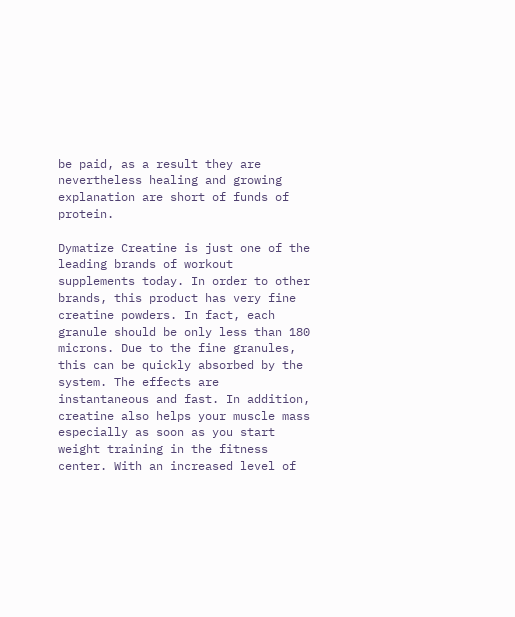be paid, as a result they are nevertheless healing and growing explanation are short of funds of protein.

Dymatize Creatine is just one of the leading brands of workout supplements today. In order to other brands, this product has very fine creatine powders. In fact, each granule should be only less than 180 microns. Due to the fine granules, this can be quickly absorbed by the system. The effects are instantaneous and fast. In addition, creatine also helps your muscle mass especially as soon as you start weight training in the fitness center. With an increased level of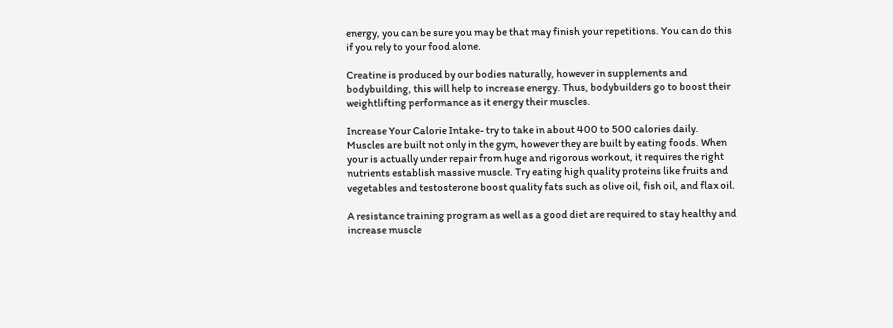energy, you can be sure you may be that may finish your repetitions. You can do this if you rely to your food alone.

Creatine is produced by our bodies naturally, however in supplements and bodybuilding, this will help to increase energy. Thus, bodybuilders go to boost their weightlifting performance as it energy their muscles.

Increase Your Calorie Intake- try to take in about 400 to 500 calories daily. Muscles are built not only in the gym, however they are built by eating foods. When your is actually under repair from huge and rigorous workout, it requires the right nutrients establish massive muscle. Try eating high quality proteins like fruits and vegetables and testosterone boost quality fats such as olive oil, fish oil, and flax oil.

A resistance training program as well as a good diet are required to stay healthy and increase muscle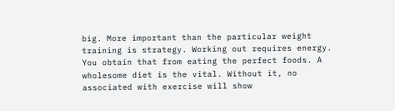big. More important than the particular weight training is strategy. Working out requires energy. You obtain that from eating the perfect foods. A wholesome diet is the vital. Without it, no associated with exercise will show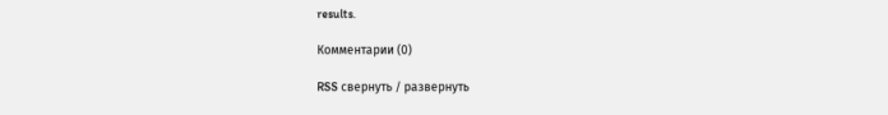results.

Комментарии (0)

RSS свернуть / развернуть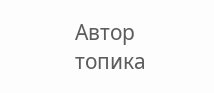Автор топика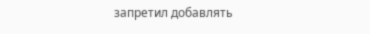запретил добавлять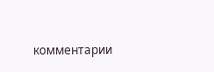комментарии